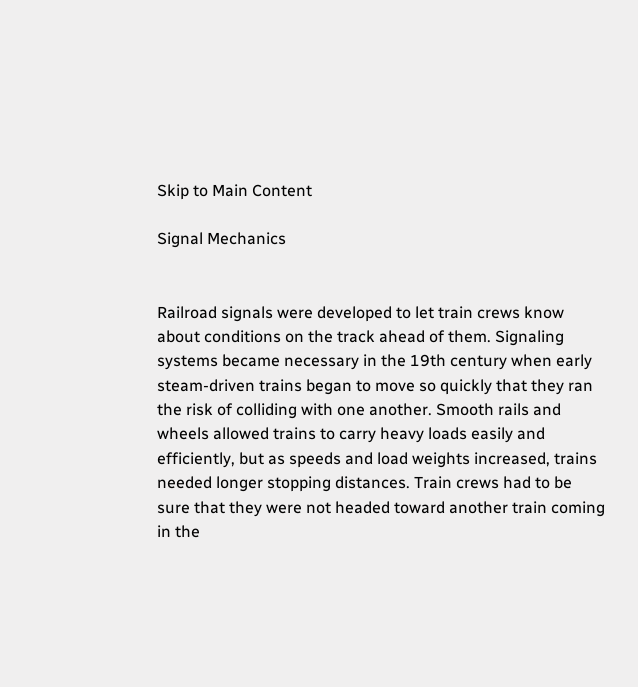Skip to Main Content

Signal Mechanics


Railroad signals were developed to let train crews know about conditions on the track ahead of them. Signaling systems became necessary in the 19th century when early steam-driven trains began to move so quickly that they ran the risk of colliding with one another. Smooth rails and wheels allowed trains to carry heavy loads easily and efficiently, but as speeds and load weights increased, trains needed longer stopping distances. Train crews had to be sure that they were not headed toward another train coming in the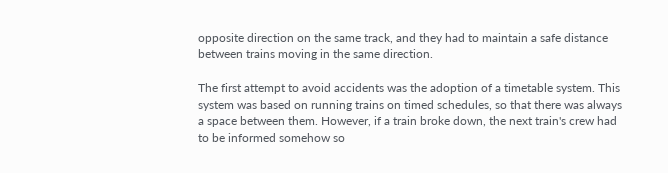opposite direction on the same track, and they had to maintain a safe distance between trains moving in the same direction.

The first attempt to avoid accidents was the adoption of a timetable system. This system was based on running trains on timed schedules, so that there was always a space between them. However, if a train broke down, the next train's crew had to be informed somehow so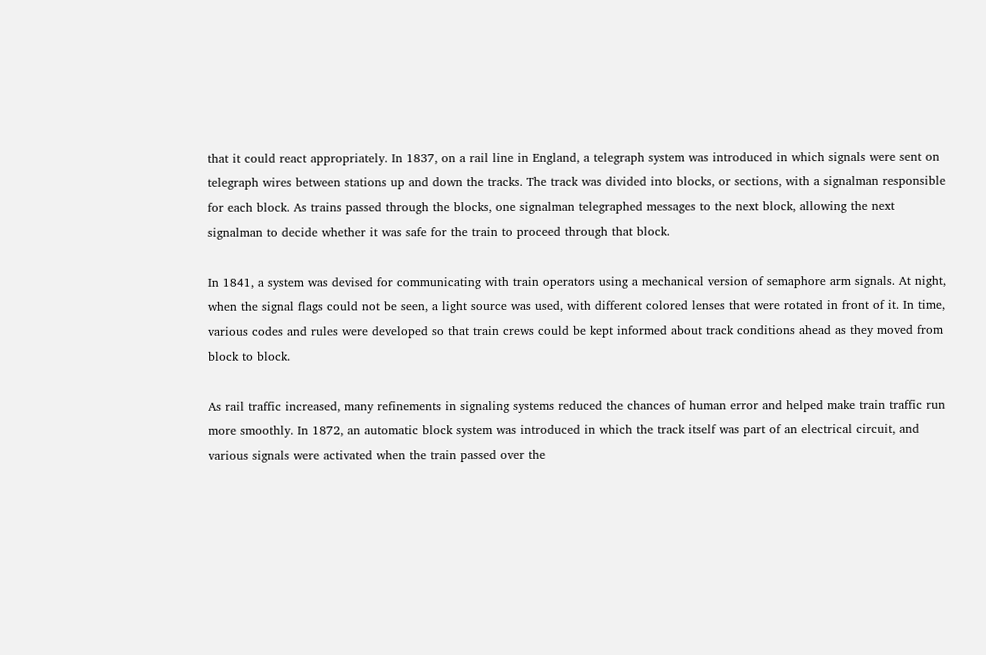that it could react appropriately. In 1837, on a rail line in England, a telegraph system was introduced in which signals were sent on telegraph wires between stations up and down the tracks. The track was divided into blocks, or sections, with a signalman responsible for each block. As trains passed through the blocks, one signalman telegraphed messages to the next block, allowing the next signalman to decide whether it was safe for the train to proceed through that block.

In 1841, a system was devised for communicating with train operators using a mechanical version of semaphore arm signals. At night, when the signal flags could not be seen, a light source was used, with different colored lenses that were rotated in front of it. In time, various codes and rules were developed so that train crews could be kept informed about track conditions ahead as they moved from block to block.

As rail traffic increased, many refinements in signaling systems reduced the chances of human error and helped make train traffic run more smoothly. In 1872, an automatic block system was introduced in which the track itself was part of an electrical circuit, and various signals were activated when the train passed over the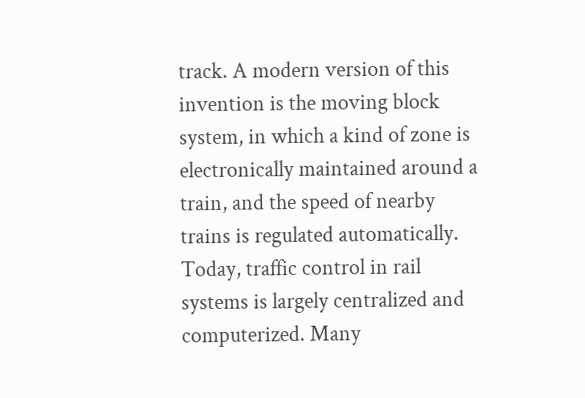track. A modern version of this invention is the moving block system, in which a kind of zone is electronically maintained around a train, and the speed of nearby trains is regulated automatically. Today, traffic control in rail systems is largely centralized and computerized. Many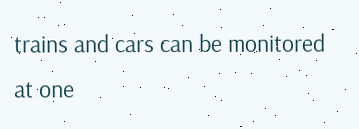trains and cars can be monitored at one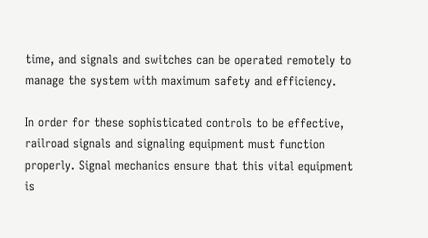time, and signals and switches can be operated remotely to manage the system with maximum safety and efficiency.

In order for these sophisticated controls to be effective, railroad signals and signaling equipment must function properly. Signal mechanics ensure that this vital equipment is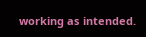working as intended.